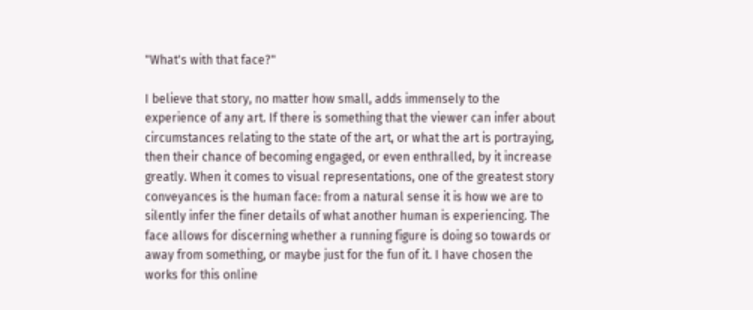"What's with that face?"

I believe that story, no matter how small, adds immensely to the experience of any art. If there is something that the viewer can infer about circumstances relating to the state of the art, or what the art is portraying, then their chance of becoming engaged, or even enthralled, by it increase greatly. When it comes to visual representations, one of the greatest story conveyances is the human face: from a natural sense it is how we are to silently infer the finer details of what another human is experiencing. The face allows for discerning whether a running figure is doing so towards or away from something, or maybe just for the fun of it. I have chosen the works for this online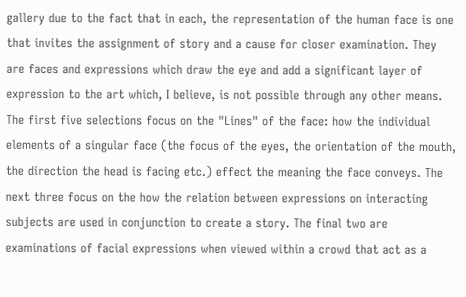gallery due to the fact that in each, the representation of the human face is one that invites the assignment of story and a cause for closer examination. They are faces and expressions which draw the eye and add a significant layer of expression to the art which, I believe, is not possible through any other means. The first five selections focus on the "Lines" of the face: how the individual elements of a singular face (the focus of the eyes, the orientation of the mouth, the direction the head is facing etc.) effect the meaning the face conveys. The next three focus on the how the relation between expressions on interacting subjects are used in conjunction to create a story. The final two are examinations of facial expressions when viewed within a crowd that act as a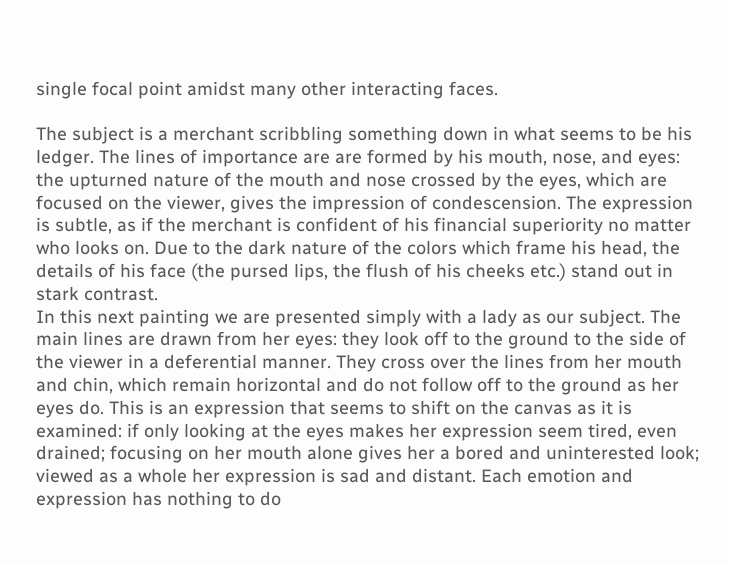single focal point amidst many other interacting faces.

The subject is a merchant scribbling something down in what seems to be his ledger. The lines of importance are are formed by his mouth, nose, and eyes: the upturned nature of the mouth and nose crossed by the eyes, which are focused on the viewer, gives the impression of condescension. The expression is subtle, as if the merchant is confident of his financial superiority no matter who looks on. Due to the dark nature of the colors which frame his head, the details of his face (the pursed lips, the flush of his cheeks etc.) stand out in stark contrast.
In this next painting we are presented simply with a lady as our subject. The main lines are drawn from her eyes: they look off to the ground to the side of the viewer in a deferential manner. They cross over the lines from her mouth and chin, which remain horizontal and do not follow off to the ground as her eyes do. This is an expression that seems to shift on the canvas as it is examined: if only looking at the eyes makes her expression seem tired, even drained; focusing on her mouth alone gives her a bored and uninterested look; viewed as a whole her expression is sad and distant. Each emotion and expression has nothing to do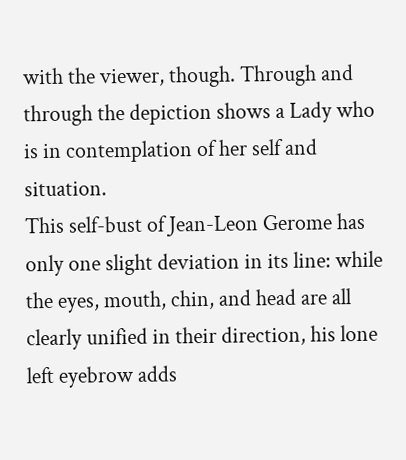with the viewer, though. Through and through the depiction shows a Lady who is in contemplation of her self and situation.
This self-bust of Jean-Leon Gerome has only one slight deviation in its line: while the eyes, mouth, chin, and head are all clearly unified in their direction, his lone left eyebrow adds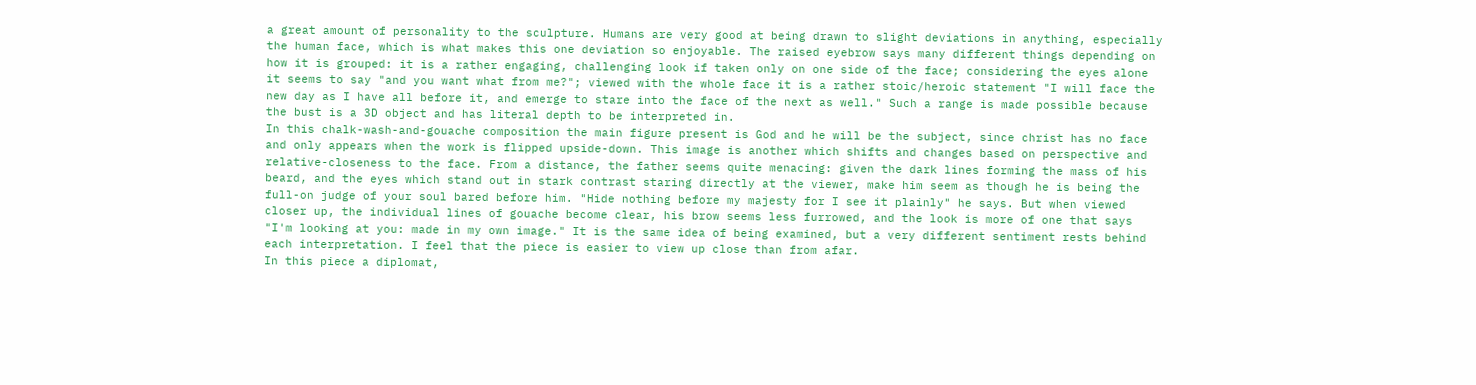a great amount of personality to the sculpture. Humans are very good at being drawn to slight deviations in anything, especially the human face, which is what makes this one deviation so enjoyable. The raised eyebrow says many different things depending on how it is grouped: it is a rather engaging, challenging look if taken only on one side of the face; considering the eyes alone it seems to say "and you want what from me?"; viewed with the whole face it is a rather stoic/heroic statement "I will face the new day as I have all before it, and emerge to stare into the face of the next as well." Such a range is made possible because the bust is a 3D object and has literal depth to be interpreted in.
In this chalk-wash-and-gouache composition the main figure present is God and he will be the subject, since christ has no face and only appears when the work is flipped upside-down. This image is another which shifts and changes based on perspective and relative-closeness to the face. From a distance, the father seems quite menacing: given the dark lines forming the mass of his beard, and the eyes which stand out in stark contrast staring directly at the viewer, make him seem as though he is being the full-on judge of your soul bared before him. "Hide nothing before my majesty for I see it plainly" he says. But when viewed closer up, the individual lines of gouache become clear, his brow seems less furrowed, and the look is more of one that says "I'm looking at you: made in my own image." It is the same idea of being examined, but a very different sentiment rests behind each interpretation. I feel that the piece is easier to view up close than from afar.
In this piece a diplomat,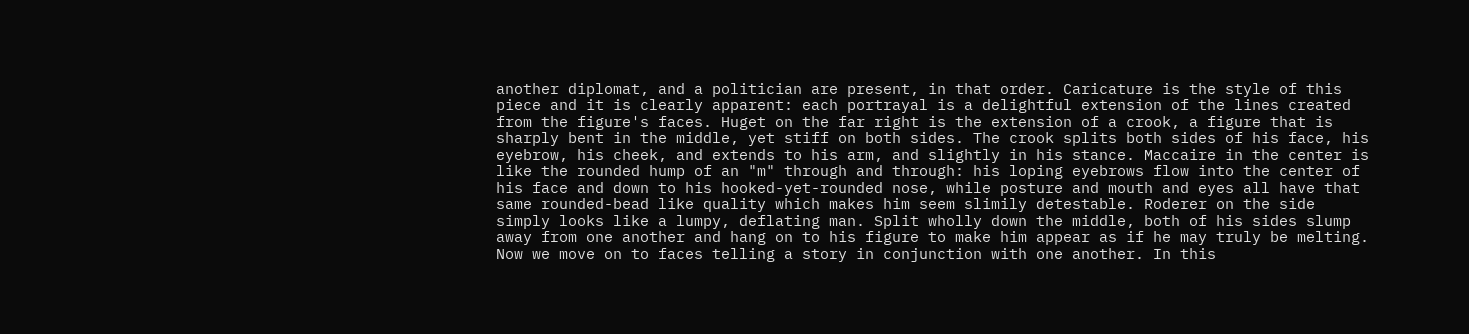another diplomat, and a politician are present, in that order. Caricature is the style of this piece and it is clearly apparent: each portrayal is a delightful extension of the lines created from the figure's faces. Huget on the far right is the extension of a crook, a figure that is sharply bent in the middle, yet stiff on both sides. The crook splits both sides of his face, his eyebrow, his cheek, and extends to his arm, and slightly in his stance. Maccaire in the center is like the rounded hump of an "m" through and through: his loping eyebrows flow into the center of his face and down to his hooked-yet-rounded nose, while posture and mouth and eyes all have that same rounded-bead like quality which makes him seem slimily detestable. Roderer on the side simply looks like a lumpy, deflating man. Split wholly down the middle, both of his sides slump away from one another and hang on to his figure to make him appear as if he may truly be melting.
Now we move on to faces telling a story in conjunction with one another. In this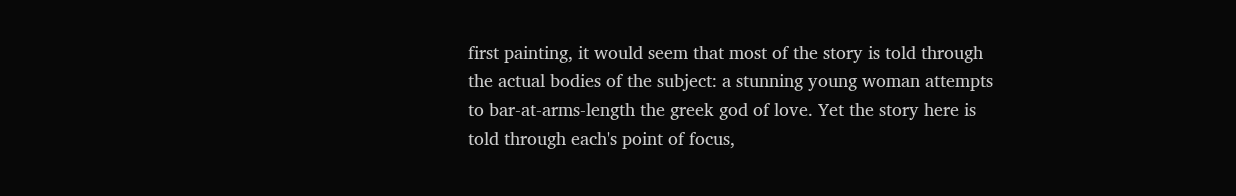first painting, it would seem that most of the story is told through the actual bodies of the subject: a stunning young woman attempts to bar-at-arms-length the greek god of love. Yet the story here is told through each's point of focus,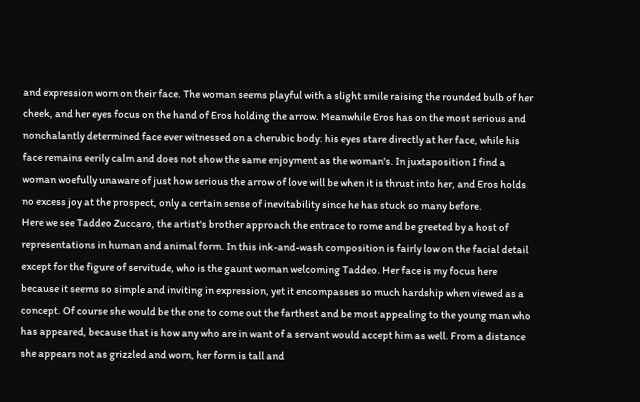and expression worn on their face. The woman seems playful with a slight smile raising the rounded bulb of her cheek, and her eyes focus on the hand of Eros holding the arrow. Meanwhile Eros has on the most serious and nonchalantly determined face ever witnessed on a cherubic body: his eyes stare directly at her face, while his face remains eerily calm and does not show the same enjoyment as the woman's. In juxtaposition I find a woman woefully unaware of just how serious the arrow of love will be when it is thrust into her, and Eros holds no excess joy at the prospect, only a certain sense of inevitability since he has stuck so many before.
Here we see Taddeo Zuccaro, the artist's brother approach the entrace to rome and be greeted by a host of representations in human and animal form. In this ink-and-wash composition is fairly low on the facial detail except for the figure of servitude, who is the gaunt woman welcoming Taddeo. Her face is my focus here because it seems so simple and inviting in expression, yet it encompasses so much hardship when viewed as a concept. Of course she would be the one to come out the farthest and be most appealing to the young man who has appeared, because that is how any who are in want of a servant would accept him as well. From a distance she appears not as grizzled and worn, her form is tall and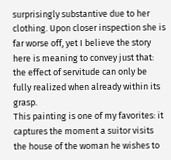surprisingly substantive due to her clothing. Upon closer inspection she is far worse off, yet I believe the story here is meaning to convey just that: the effect of servitude can only be fully realized when already within its grasp.
This painting is one of my favorites: it captures the moment a suitor visits the house of the woman he wishes to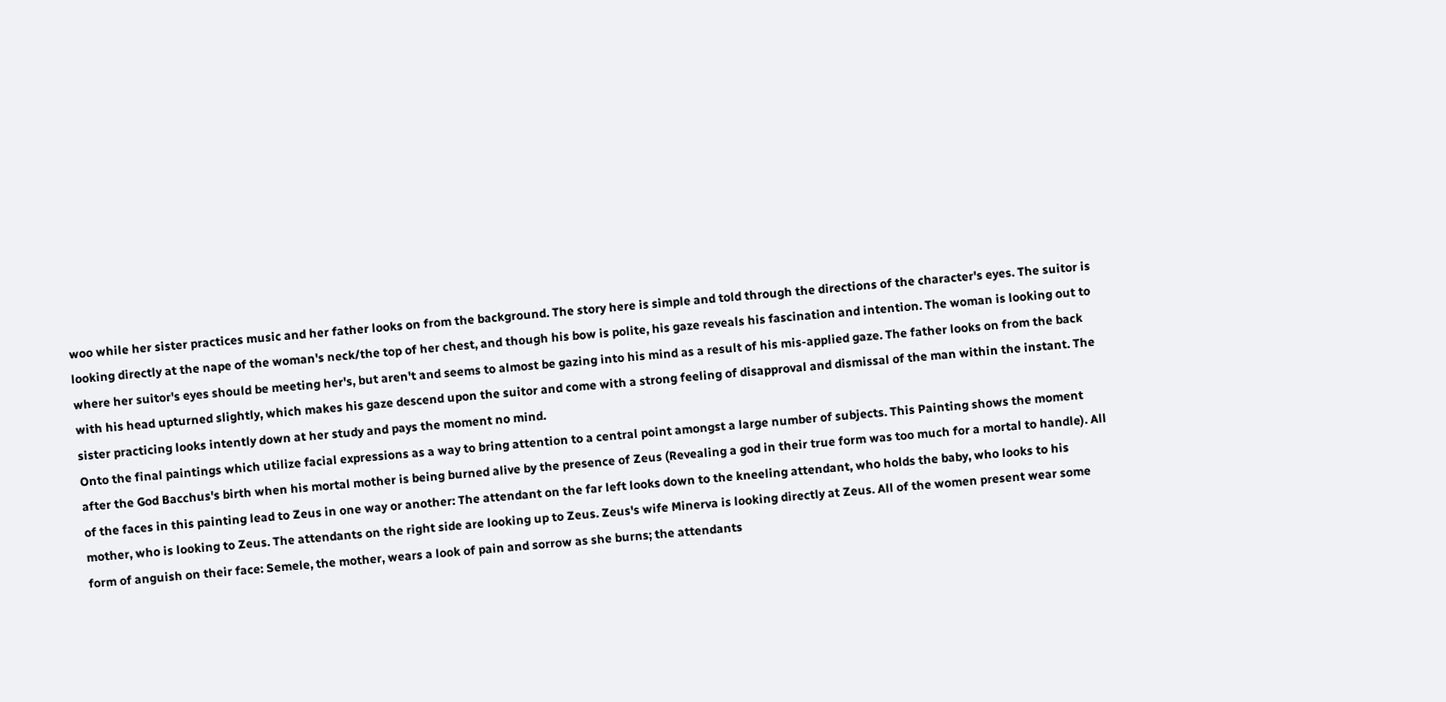woo while her sister practices music and her father looks on from the background. The story here is simple and told through the directions of the character's eyes. The suitor is looking directly at the nape of the woman's neck/the top of her chest, and though his bow is polite, his gaze reveals his fascination and intention. The woman is looking out to where her suitor's eyes should be meeting her's, but aren't and seems to almost be gazing into his mind as a result of his mis-applied gaze. The father looks on from the back with his head upturned slightly, which makes his gaze descend upon the suitor and come with a strong feeling of disapproval and dismissal of the man within the instant. The sister practicing looks intently down at her study and pays the moment no mind.
Onto the final paintings which utilize facial expressions as a way to bring attention to a central point amongst a large number of subjects. This Painting shows the moment after the God Bacchus's birth when his mortal mother is being burned alive by the presence of Zeus (Revealing a god in their true form was too much for a mortal to handle). All of the faces in this painting lead to Zeus in one way or another: The attendant on the far left looks down to the kneeling attendant, who holds the baby, who looks to his mother, who is looking to Zeus. The attendants on the right side are looking up to Zeus. Zeus's wife Minerva is looking directly at Zeus. All of the women present wear some form of anguish on their face: Semele, the mother, wears a look of pain and sorrow as she burns; the attendants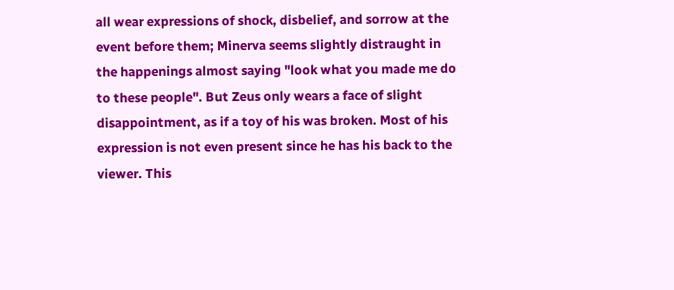all wear expressions of shock, disbelief, and sorrow at the event before them; Minerva seems slightly distraught in the happenings almost saying "look what you made me do to these people". But Zeus only wears a face of slight disappointment, as if a toy of his was broken. Most of his expression is not even present since he has his back to the viewer. This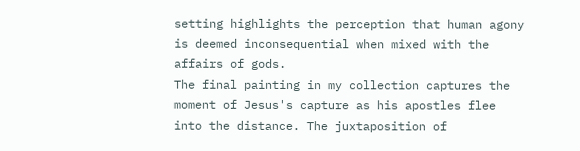setting highlights the perception that human agony is deemed inconsequential when mixed with the affairs of gods.
The final painting in my collection captures the moment of Jesus's capture as his apostles flee into the distance. The juxtaposition of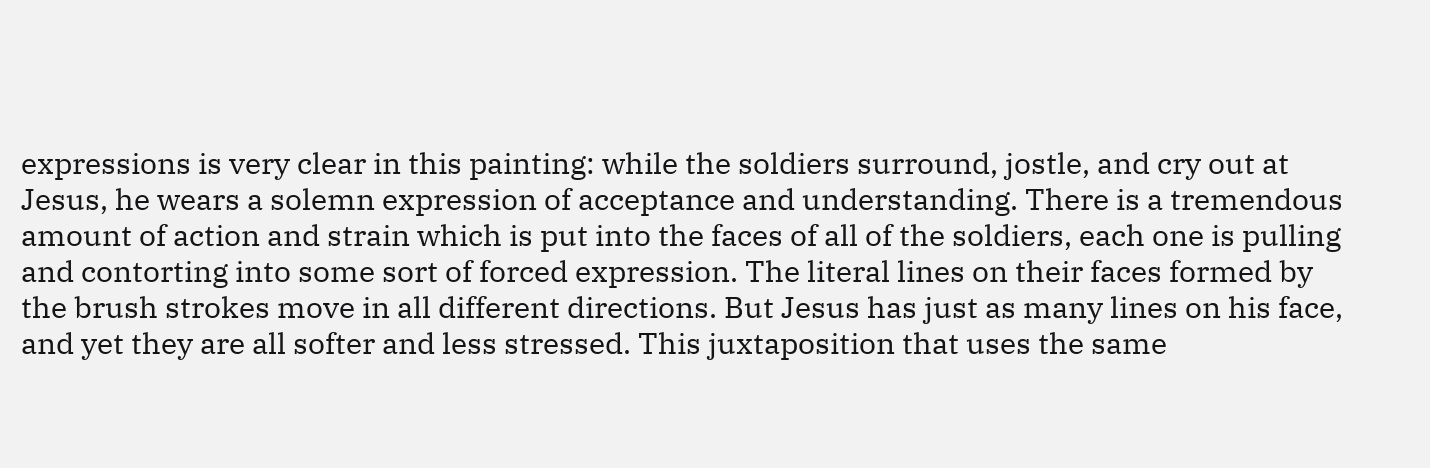expressions is very clear in this painting: while the soldiers surround, jostle, and cry out at Jesus, he wears a solemn expression of acceptance and understanding. There is a tremendous amount of action and strain which is put into the faces of all of the soldiers, each one is pulling and contorting into some sort of forced expression. The literal lines on their faces formed by the brush strokes move in all different directions. But Jesus has just as many lines on his face, and yet they are all softer and less stressed. This juxtaposition that uses the same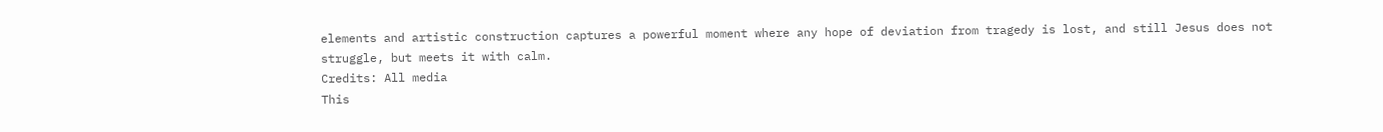elements and artistic construction captures a powerful moment where any hope of deviation from tragedy is lost, and still Jesus does not struggle, but meets it with calm.
Credits: All media
This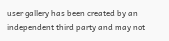user gallery has been created by an independent third party and may not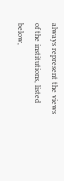always represent the views of the institutions, listed below,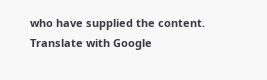who have supplied the content.
Translate with Google